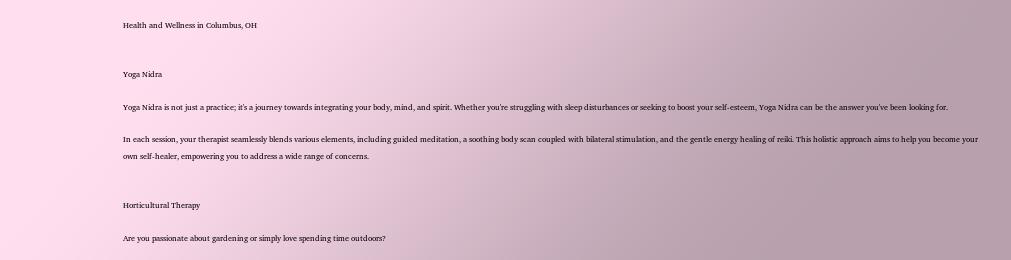Health and Wellness in Columbus, OH


Yoga Nidra

Yoga Nidra is not just a practice; it's a journey towards integrating your body, mind, and spirit. Whether you're struggling with sleep disturbances or seeking to boost your self-esteem, Yoga Nidra can be the answer you've been looking for.

In each session, your therapist seamlessly blends various elements, including guided meditation, a soothing body scan coupled with bilateral stimulation, and the gentle energy healing of reiki. This holistic approach aims to help you become your own self-healer, empowering you to address a wide range of concerns.


Horticultural Therapy

Are you passionate about gardening or simply love spending time outdoors?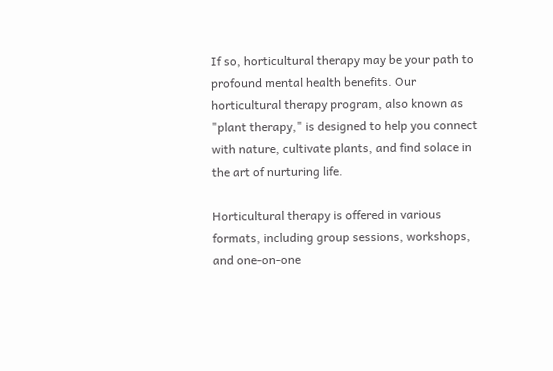If so, horticultural therapy may be your path to profound mental health benefits. Our horticultural therapy program, also known as "plant therapy," is designed to help you connect with nature, cultivate plants, and find solace in the art of nurturing life.

Horticultural therapy is offered in various formats, including group sessions, workshops, and one-on-one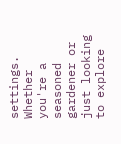settings. Whether you're a seasoned gardener or just looking to explore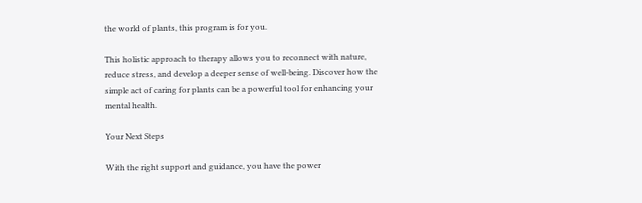the world of plants, this program is for you.

This holistic approach to therapy allows you to reconnect with nature, reduce stress, and develop a deeper sense of well-being. Discover how the simple act of caring for plants can be a powerful tool for enhancing your mental health.

Your Next Steps

With the right support and guidance, you have the power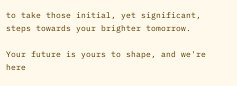to take those initial, yet significant, steps towards your brighter tomorrow.

Your future is yours to shape, and we're here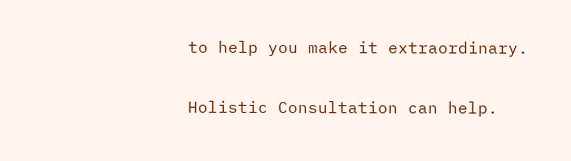to help you make it extraordinary.

Holistic Consultation can help.